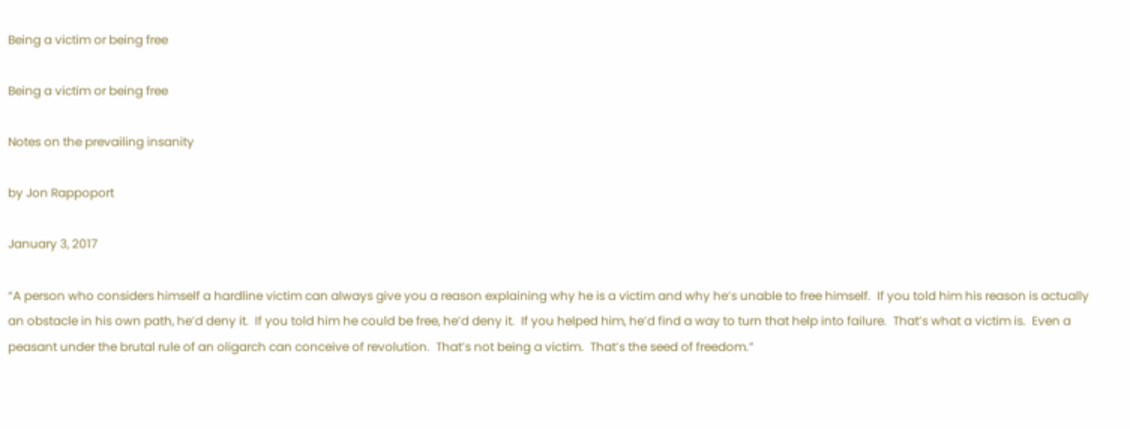Being a victim or being free

Being a victim or being free

Notes on the prevailing insanity

by Jon Rappoport

January 3, 2017

“A person who considers himself a hardline victim can always give you a reason explaining why he is a victim and why he’s unable to free himself.  If you told him his reason is actually an obstacle in his own path, he’d deny it.  If you told him he could be free, he’d deny it.  If you helped him, he’d find a way to turn that help into failure.  That’s what a victim is.  Even a peasant under the brutal rule of an oligarch can conceive of revolution.  That’s not being a victim.  That’s the seed of freedom.”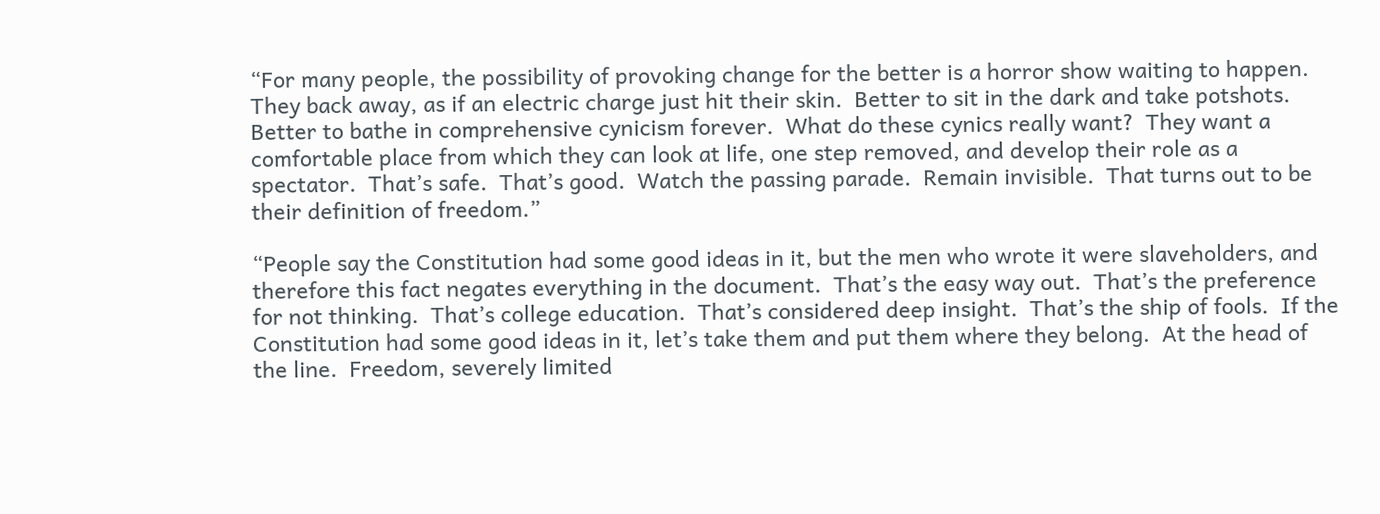“For many people, the possibility of provoking change for the better is a horror show waiting to happen.  They back away, as if an electric charge just hit their skin.  Better to sit in the dark and take potshots.  Better to bathe in comprehensive cynicism forever.  What do these cynics really want?  They want a comfortable place from which they can look at life, one step removed, and develop their role as a spectator.  That’s safe.  That’s good.  Watch the passing parade.  Remain invisible.  That turns out to be their definition of freedom.”

“People say the Constitution had some good ideas in it, but the men who wrote it were slaveholders, and therefore this fact negates everything in the document.  That’s the easy way out.  That’s the preference for not thinking.  That’s college education.  That’s considered deep insight.  That’s the ship of fools.  If the Constitution had some good ideas in it, let’s take them and put them where they belong.  At the head of the line.  Freedom, severely limited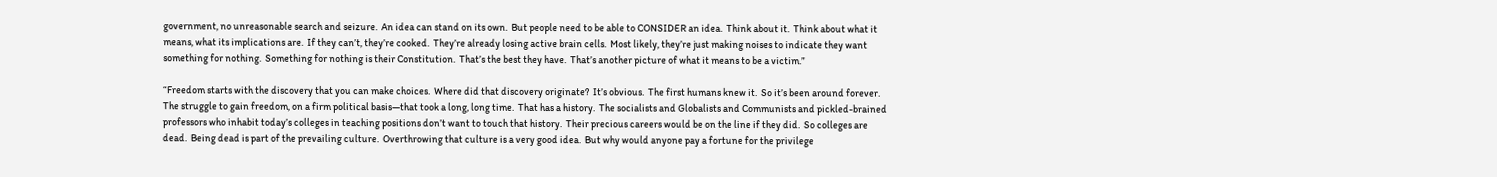government, no unreasonable search and seizure.  An idea can stand on its own.  But people need to be able to CONSIDER an idea.  Think about it.  Think about what it means, what its implications are.  If they can’t, they’re cooked.  They’re already losing active brain cells.  Most likely, they’re just making noises to indicate they want something for nothing.  Something for nothing is their Constitution.  That’s the best they have.  That’s another picture of what it means to be a victim.”

“Freedom starts with the discovery that you can make choices.  Where did that discovery originate?  It’s obvious.  The first humans knew it.  So it’s been around forever.  The struggle to gain freedom, on a firm political basis—that took a long, long time.  That has a history.  The socialists and Globalists and Communists and pickled-brained professors who inhabit today’s colleges in teaching positions don’t want to touch that history.  Their precious careers would be on the line if they did.  So colleges are dead.  Being dead is part of the prevailing culture.  Overthrowing that culture is a very good idea.  But why would anyone pay a fortune for the privilege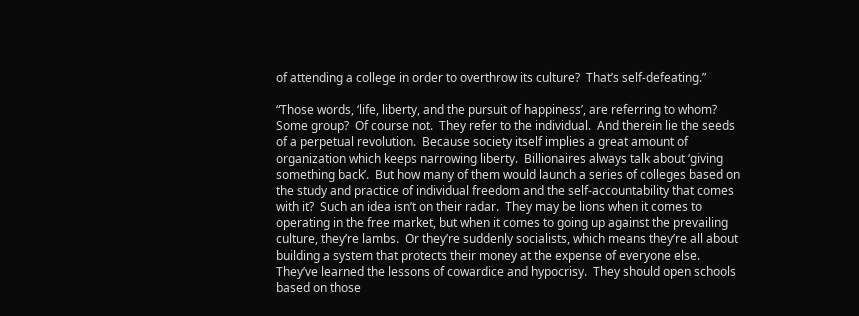of attending a college in order to overthrow its culture?  That’s self-defeating.”

“Those words, ‘life, liberty, and the pursuit of happiness’, are referring to whom?  Some group?  Of course not.  They refer to the individual.  And therein lie the seeds of a perpetual revolution.  Because society itself implies a great amount of organization which keeps narrowing liberty.  Billionaires always talk about ‘giving something back’.  But how many of them would launch a series of colleges based on the study and practice of individual freedom and the self-accountability that comes with it?  Such an idea isn’t on their radar.  They may be lions when it comes to operating in the free market, but when it comes to going up against the prevailing culture, they’re lambs.  Or they’re suddenly socialists, which means they’re all about building a system that protects their money at the expense of everyone else.  They’ve learned the lessons of cowardice and hypocrisy.  They should open schools based on those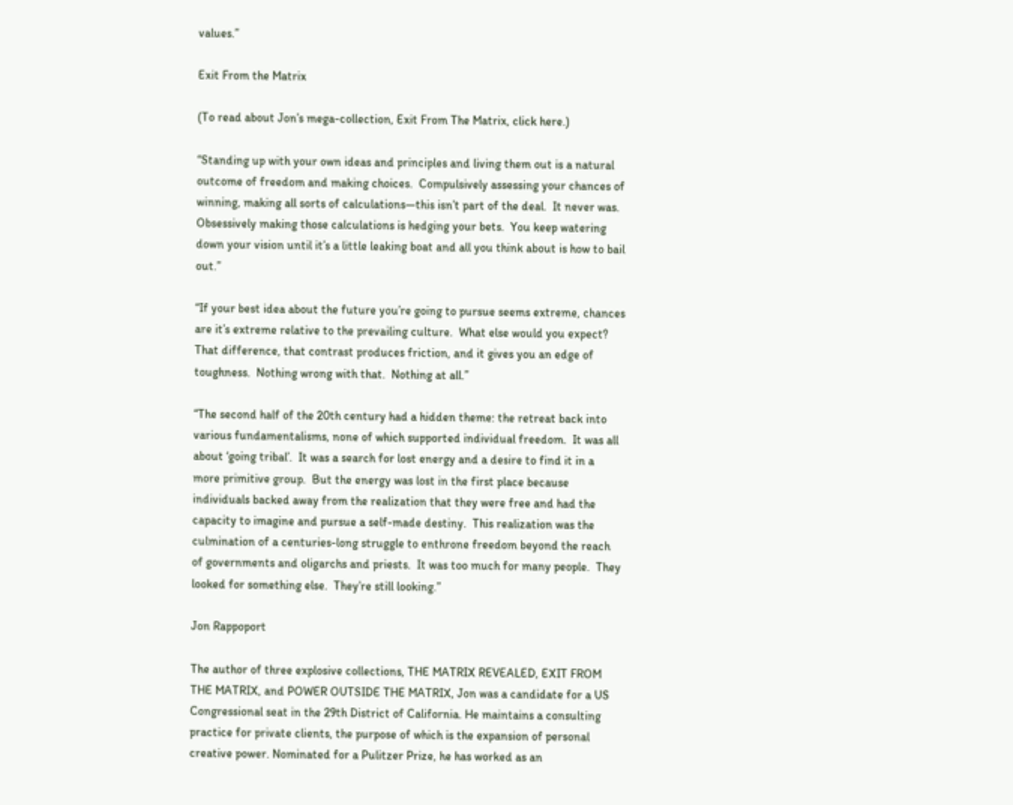values.”

Exit From the Matrix

(To read about Jon’s mega-collection, Exit From The Matrix, click here.)

“Standing up with your own ideas and principles and living them out is a natural outcome of freedom and making choices.  Compulsively assessing your chances of winning, making all sorts of calculations—this isn’t part of the deal.  It never was.  Obsessively making those calculations is hedging your bets.  You keep watering down your vision until it’s a little leaking boat and all you think about is how to bail out.”

“If your best idea about the future you’re going to pursue seems extreme, chances are it’s extreme relative to the prevailing culture.  What else would you expect?  That difference, that contrast produces friction, and it gives you an edge of toughness.  Nothing wrong with that.  Nothing at all.”

“The second half of the 20th century had a hidden theme: the retreat back into various fundamentalisms, none of which supported individual freedom.  It was all about ‘going tribal’.  It was a search for lost energy and a desire to find it in a more primitive group.  But the energy was lost in the first place because individuals backed away from the realization that they were free and had the capacity to imagine and pursue a self-made destiny.  This realization was the culmination of a centuries-long struggle to enthrone freedom beyond the reach of governments and oligarchs and priests.  It was too much for many people.  They looked for something else.  They’re still looking.”

Jon Rappoport

The author of three explosive collections, THE MATRIX REVEALED, EXIT FROM THE MATRIX, and POWER OUTSIDE THE MATRIX, Jon was a candidate for a US Congressional seat in the 29th District of California. He maintains a consulting practice for private clients, the purpose of which is the expansion of personal creative power. Nominated for a Pulitzer Prize, he has worked as an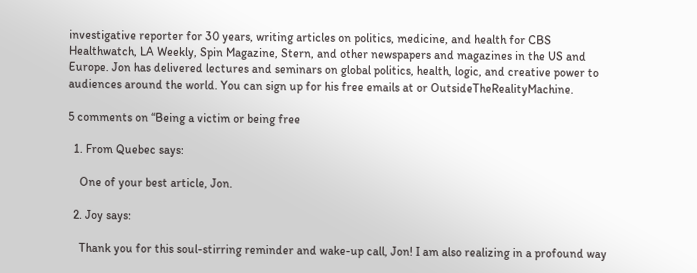investigative reporter for 30 years, writing articles on politics, medicine, and health for CBS Healthwatch, LA Weekly, Spin Magazine, Stern, and other newspapers and magazines in the US and Europe. Jon has delivered lectures and seminars on global politics, health, logic, and creative power to audiences around the world. You can sign up for his free emails at or OutsideTheRealityMachine.

5 comments on “Being a victim or being free

  1. From Quebec says:

    One of your best article, Jon.

  2. Joy says:

    Thank you for this soul-stirring reminder and wake-up call, Jon! I am also realizing in a profound way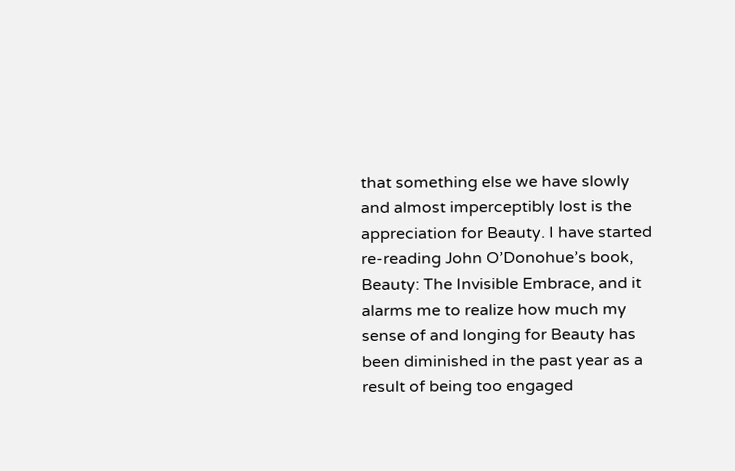that something else we have slowly and almost imperceptibly lost is the appreciation for Beauty. I have started re-reading John O’Donohue’s book, Beauty: The Invisible Embrace, and it alarms me to realize how much my sense of and longing for Beauty has been diminished in the past year as a result of being too engaged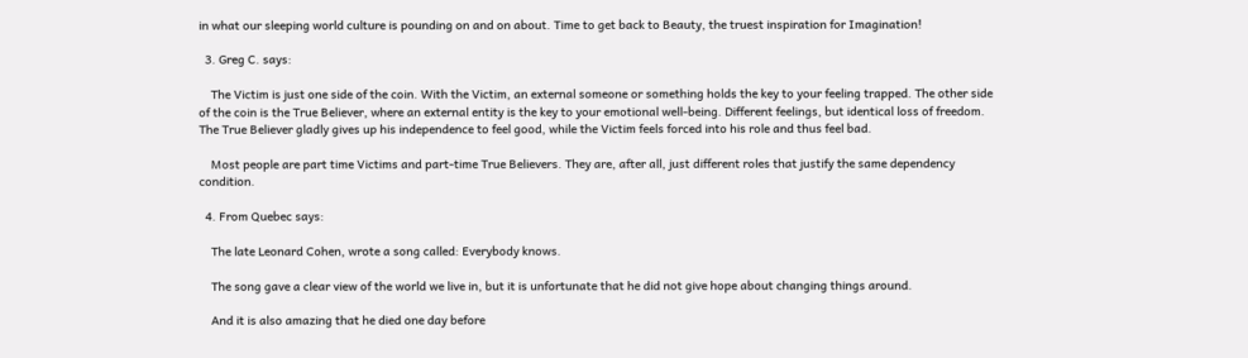in what our sleeping world culture is pounding on and on about. Time to get back to Beauty, the truest inspiration for Imagination!

  3. Greg C. says:

    The Victim is just one side of the coin. With the Victim, an external someone or something holds the key to your feeling trapped. The other side of the coin is the True Believer, where an external entity is the key to your emotional well-being. Different feelings, but identical loss of freedom. The True Believer gladly gives up his independence to feel good, while the Victim feels forced into his role and thus feel bad.

    Most people are part time Victims and part-time True Believers. They are, after all, just different roles that justify the same dependency condition.

  4. From Quebec says:

    The late Leonard Cohen, wrote a song called: Everybody knows.

    The song gave a clear view of the world we live in, but it is unfortunate that he did not give hope about changing things around.

    And it is also amazing that he died one day before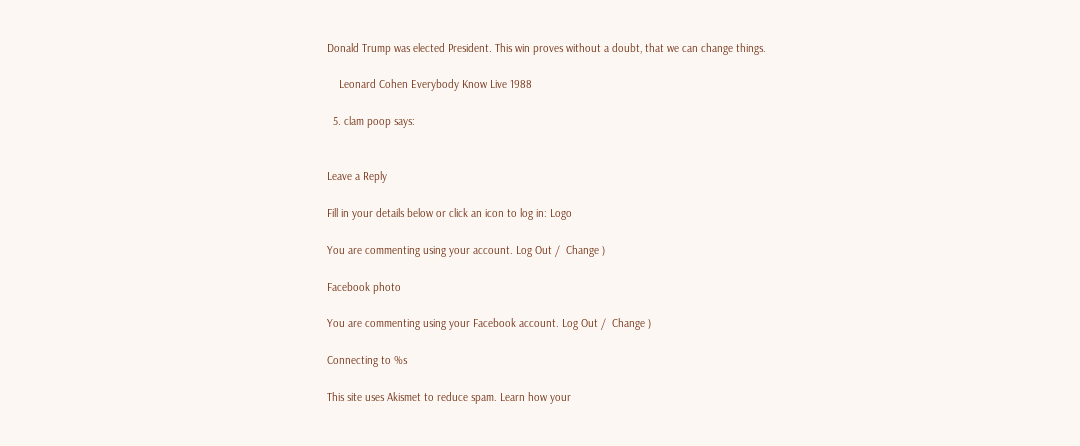Donald Trump was elected President. This win proves without a doubt, that we can change things.

    Leonard Cohen Everybody Know Live 1988

  5. clam poop says:


Leave a Reply

Fill in your details below or click an icon to log in: Logo

You are commenting using your account. Log Out /  Change )

Facebook photo

You are commenting using your Facebook account. Log Out /  Change )

Connecting to %s

This site uses Akismet to reduce spam. Learn how your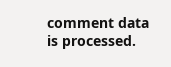comment data is processed.